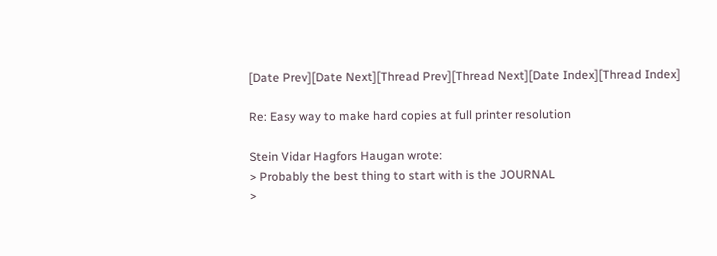[Date Prev][Date Next][Thread Prev][Thread Next][Date Index][Thread Index]

Re: Easy way to make hard copies at full printer resolution

Stein Vidar Hagfors Haugan wrote:
> Probably the best thing to start with is the JOURNAL
>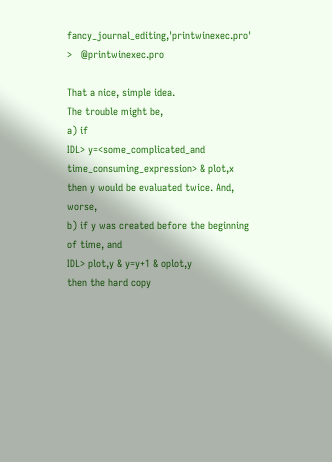fancy_journal_editing,'printwinexec.pro'
>   @printwinexec.pro

That a nice, simple idea.
The trouble might be,
a) if
IDL> y=<some_complicated_and time_consuming_expression> & plot,x
then y would be evaluated twice. And, worse,
b) if y was created before the beginning of time, and
IDL> plot,y & y=y+1 & oplot,y
then the hard copy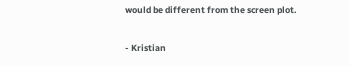would be different from the screen plot.

- Kristian